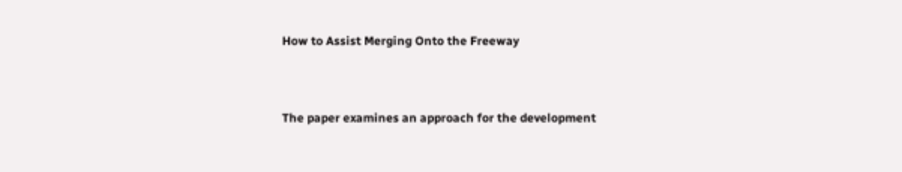How to Assist Merging Onto the Freeway


The paper examines an approach for the development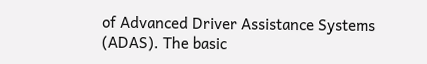of Advanced Driver Assistance Systems (ADAS). The basic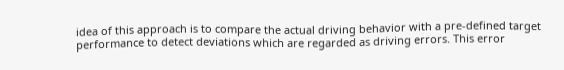idea of this approach is to compare the actual driving behavior with a pre-defined target performance to detect deviations which are regarded as driving errors. This error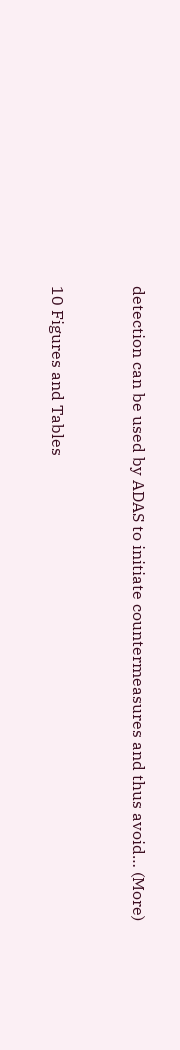detection can be used by ADAS to initiate countermeasures and thus avoid… (More)


10 Figures and Tables